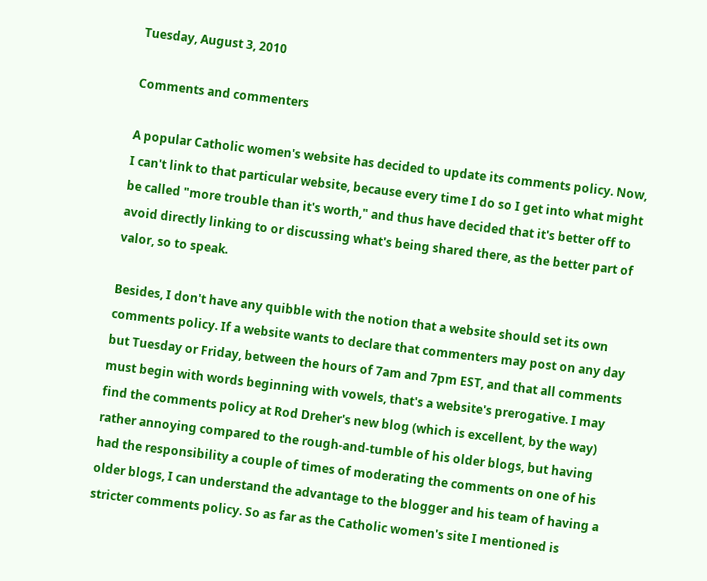Tuesday, August 3, 2010

Comments and commenters

A popular Catholic women's website has decided to update its comments policy. Now, I can't link to that particular website, because every time I do so I get into what might be called "more trouble than it's worth," and thus have decided that it's better off to avoid directly linking to or discussing what's being shared there, as the better part of valor, so to speak.

Besides, I don't have any quibble with the notion that a website should set its own comments policy. If a website wants to declare that commenters may post on any day but Tuesday or Friday, between the hours of 7am and 7pm EST, and that all comments must begin with words beginning with vowels, that's a website's prerogative. I may find the comments policy at Rod Dreher's new blog (which is excellent, by the way) rather annoying compared to the rough-and-tumble of his older blogs, but having had the responsibility a couple of times of moderating the comments on one of his older blogs, I can understand the advantage to the blogger and his team of having a stricter comments policy. So as far as the Catholic women's site I mentioned is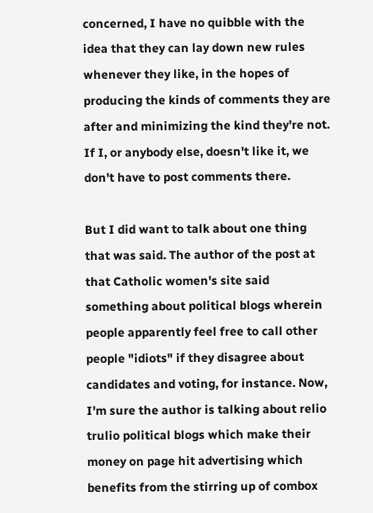concerned, I have no quibble with the idea that they can lay down new rules whenever they like, in the hopes of producing the kinds of comments they are after and minimizing the kind they're not. If I, or anybody else, doesn't like it, we don't have to post comments there.

But I did want to talk about one thing that was said. The author of the post at that Catholic women's site said something about political blogs wherein people apparently feel free to call other people "idiots" if they disagree about candidates and voting, for instance. Now, I'm sure the author is talking about relio trulio political blogs which make their money on page hit advertising which benefits from the stirring up of combox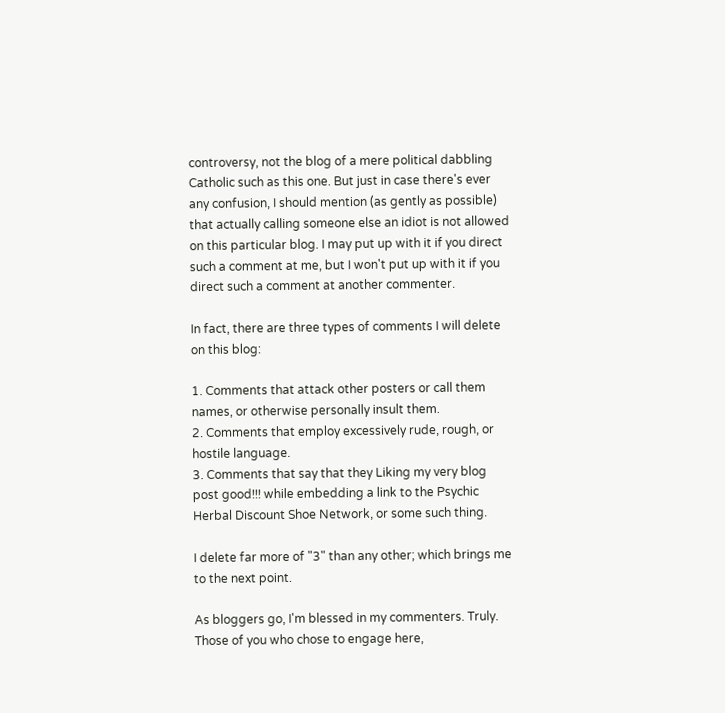controversy, not the blog of a mere political dabbling Catholic such as this one. But just in case there's ever any confusion, I should mention (as gently as possible) that actually calling someone else an idiot is not allowed on this particular blog. I may put up with it if you direct such a comment at me, but I won't put up with it if you direct such a comment at another commenter.

In fact, there are three types of comments I will delete on this blog:

1. Comments that attack other posters or call them names, or otherwise personally insult them.
2. Comments that employ excessively rude, rough, or hostile language.
3. Comments that say that they Liking my very blog post good!!! while embedding a link to the Psychic Herbal Discount Shoe Network, or some such thing.

I delete far more of "3" than any other; which brings me to the next point.

As bloggers go, I'm blessed in my commenters. Truly. Those of you who chose to engage here,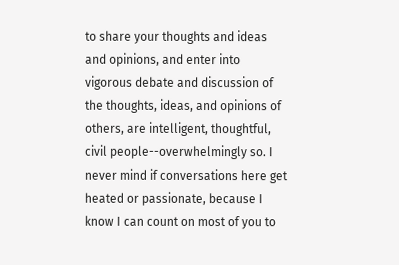to share your thoughts and ideas and opinions, and enter into vigorous debate and discussion of the thoughts, ideas, and opinions of others, are intelligent, thoughtful, civil people--overwhelmingly so. I never mind if conversations here get heated or passionate, because I know I can count on most of you to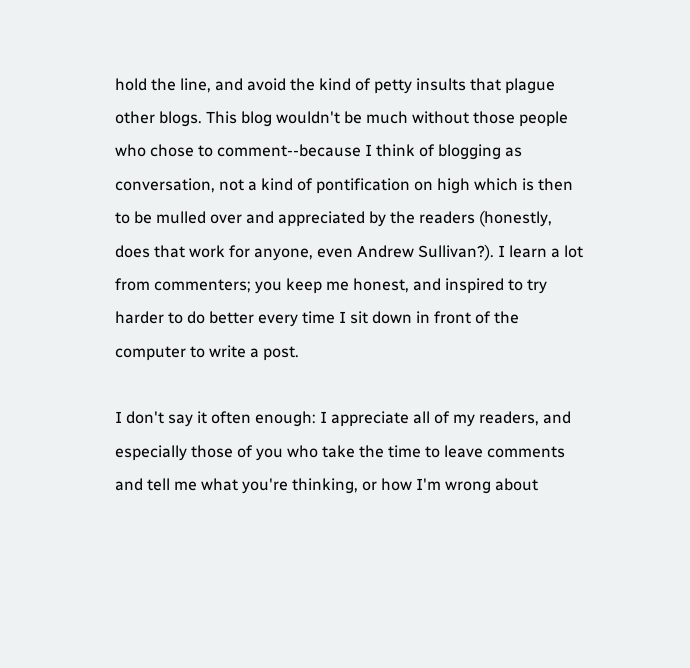hold the line, and avoid the kind of petty insults that plague other blogs. This blog wouldn't be much without those people who chose to comment--because I think of blogging as conversation, not a kind of pontification on high which is then to be mulled over and appreciated by the readers (honestly, does that work for anyone, even Andrew Sullivan?). I learn a lot from commenters; you keep me honest, and inspired to try harder to do better every time I sit down in front of the computer to write a post.

I don't say it often enough: I appreciate all of my readers, and especially those of you who take the time to leave comments and tell me what you're thinking, or how I'm wrong about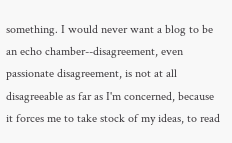something. I would never want a blog to be an echo chamber--disagreement, even passionate disagreement, is not at all disagreeable as far as I'm concerned, because it forces me to take stock of my ideas, to read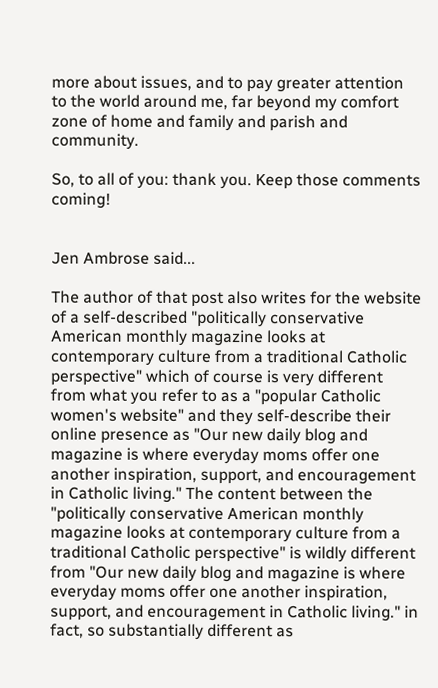more about issues, and to pay greater attention to the world around me, far beyond my comfort zone of home and family and parish and community.

So, to all of you: thank you. Keep those comments coming!


Jen Ambrose said...

The author of that post also writes for the website of a self-described "politically conservative American monthly magazine looks at contemporary culture from a traditional Catholic perspective" which of course is very different from what you refer to as a "popular Catholic women's website" and they self-describe their online presence as "Our new daily blog and magazine is where everyday moms offer one another inspiration, support, and encouragement in Catholic living." The content between the "politically conservative American monthly magazine looks at contemporary culture from a traditional Catholic perspective" is wildly different from "Our new daily blog and magazine is where everyday moms offer one another inspiration, support, and encouragement in Catholic living." in fact, so substantially different as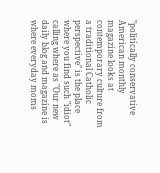"politically conservative American monthly magazine looks at contemporary culture from a traditional Catholic perspective" is the place where you find such "idiot" calling where as "Our new daily blog and magazine is where everyday moms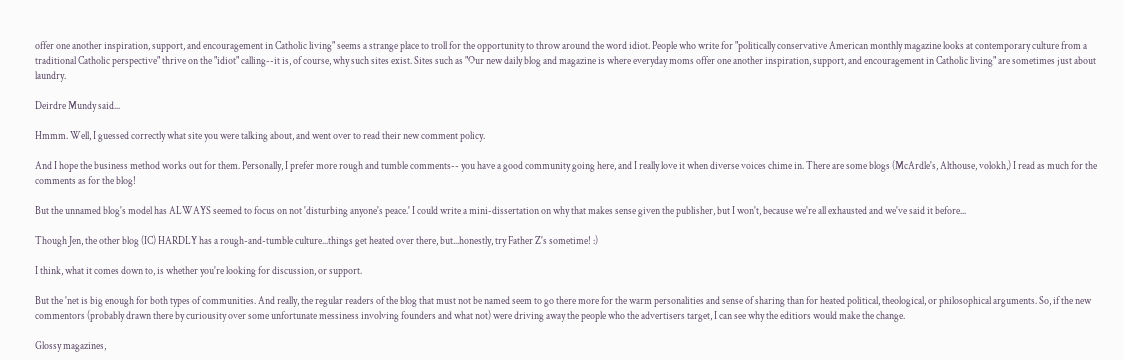offer one another inspiration, support, and encouragement in Catholic living" seems a strange place to troll for the opportunity to throw around the word idiot. People who write for "politically conservative American monthly magazine looks at contemporary culture from a traditional Catholic perspective" thrive on the "idiot" calling--it is, of course, why such sites exist. Sites such as "Our new daily blog and magazine is where everyday moms offer one another inspiration, support, and encouragement in Catholic living" are sometimes just about laundry.

Deirdre Mundy said...

Hmmm. Well, I guessed correctly what site you were talking about, and went over to read their new comment policy.

And I hope the business method works out for them. Personally, I prefer more rough and tumble comments-- you have a good community going here, and I really love it when diverse voices chime in. There are some blogs (McArdle's, Althouse, volokh,) I read as much for the comments as for the blog!

But the unnamed blog's model has ALWAYS seemed to focus on not 'disturbing anyone's peace.' I could write a mini-dissertation on why that makes sense given the publisher, but I won't, because we're all exhausted and we've said it before...

Though Jen, the other blog (IC) HARDLY has a rough-and-tumble culture...things get heated over there, but...honestly, try Father Z's sometime! :)

I think, what it comes down to, is whether you're looking for discussion, or support.

But the 'net is big enough for both types of communities. And really, the regular readers of the blog that must not be named seem to go there more for the warm personalities and sense of sharing than for heated political, theological, or philosophical arguments. So, if the new commentors (probably drawn there by curiousity over some unfortunate messiness involving founders and what not) were driving away the people who the advertisers target, I can see why the editiors would make the change.

Glossy magazines,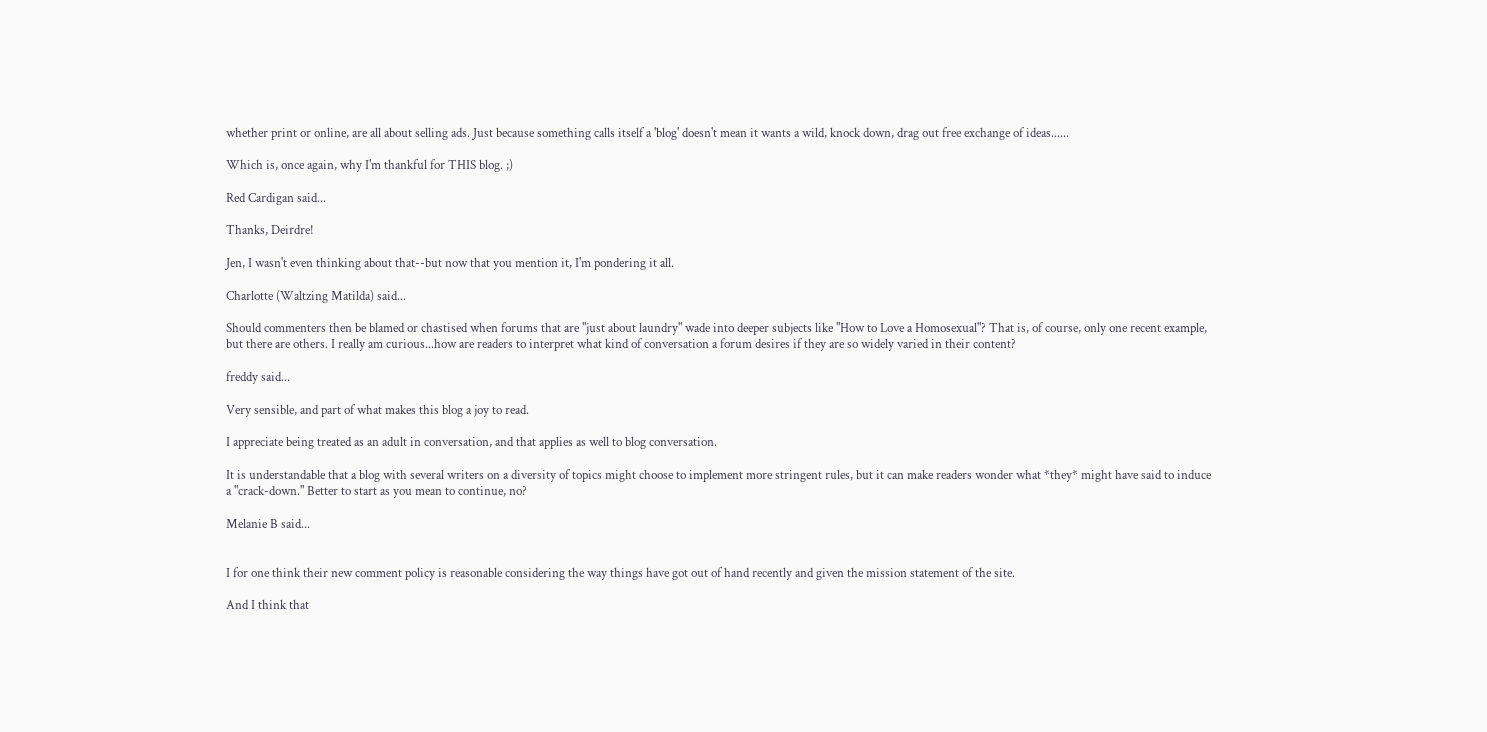whether print or online, are all about selling ads. Just because something calls itself a 'blog' doesn't mean it wants a wild, knock down, drag out free exchange of ideas......

Which is, once again, why I'm thankful for THIS blog. ;)

Red Cardigan said...

Thanks, Deirdre!

Jen, I wasn't even thinking about that--but now that you mention it, I'm pondering it all.

Charlotte (Waltzing Matilda) said...

Should commenters then be blamed or chastised when forums that are "just about laundry" wade into deeper subjects like "How to Love a Homosexual"? That is, of course, only one recent example, but there are others. I really am curious...how are readers to interpret what kind of conversation a forum desires if they are so widely varied in their content?

freddy said...

Very sensible, and part of what makes this blog a joy to read.

I appreciate being treated as an adult in conversation, and that applies as well to blog conversation.

It is understandable that a blog with several writers on a diversity of topics might choose to implement more stringent rules, but it can make readers wonder what *they* might have said to induce a "crack-down." Better to start as you mean to continue, no?

Melanie B said...


I for one think their new comment policy is reasonable considering the way things have got out of hand recently and given the mission statement of the site.

And I think that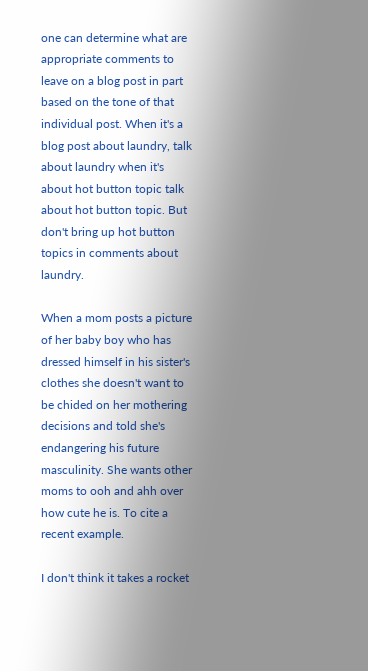one can determine what are appropriate comments to leave on a blog post in part based on the tone of that individual post. When it's a blog post about laundry, talk about laundry when it's about hot button topic talk about hot button topic. But don't bring up hot button topics in comments about laundry.

When a mom posts a picture of her baby boy who has dressed himself in his sister's clothes she doesn't want to be chided on her mothering decisions and told she's endangering his future masculinity. She wants other moms to ooh and ahh over how cute he is. To cite a recent example.

I don't think it takes a rocket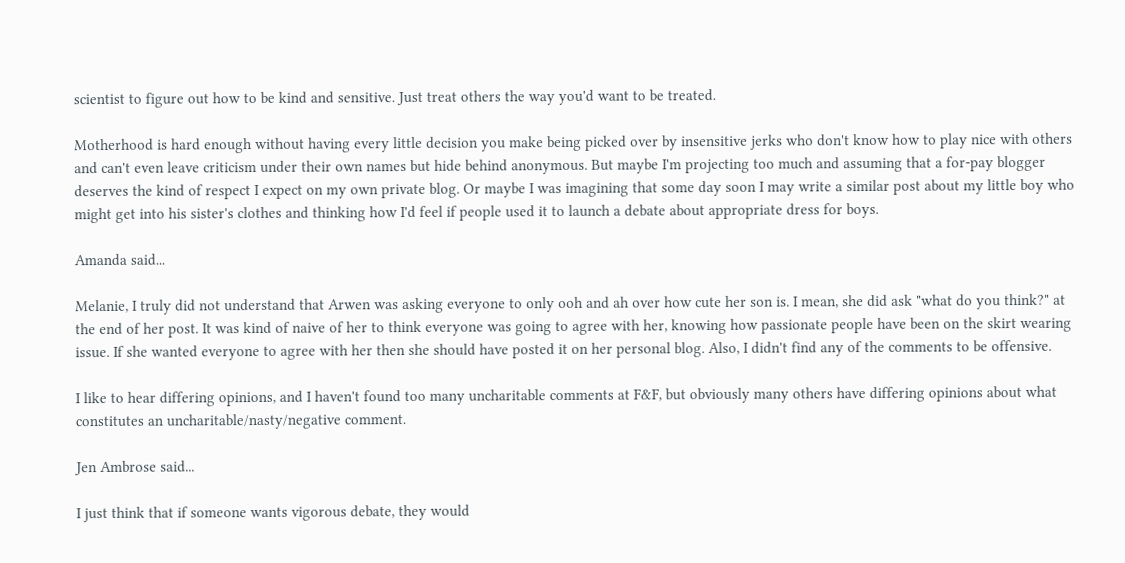scientist to figure out how to be kind and sensitive. Just treat others the way you'd want to be treated.

Motherhood is hard enough without having every little decision you make being picked over by insensitive jerks who don't know how to play nice with others and can't even leave criticism under their own names but hide behind anonymous. But maybe I'm projecting too much and assuming that a for-pay blogger deserves the kind of respect I expect on my own private blog. Or maybe I was imagining that some day soon I may write a similar post about my little boy who might get into his sister's clothes and thinking how I'd feel if people used it to launch a debate about appropriate dress for boys.

Amanda said...

Melanie, I truly did not understand that Arwen was asking everyone to only ooh and ah over how cute her son is. I mean, she did ask "what do you think?" at the end of her post. It was kind of naive of her to think everyone was going to agree with her, knowing how passionate people have been on the skirt wearing issue. If she wanted everyone to agree with her then she should have posted it on her personal blog. Also, I didn't find any of the comments to be offensive.

I like to hear differing opinions, and I haven't found too many uncharitable comments at F&F, but obviously many others have differing opinions about what constitutes an uncharitable/nasty/negative comment.

Jen Ambrose said...

I just think that if someone wants vigorous debate, they would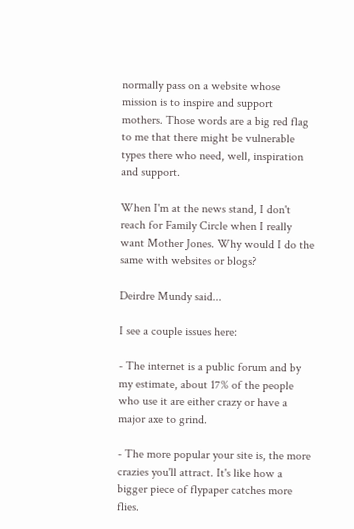normally pass on a website whose mission is to inspire and support mothers. Those words are a big red flag to me that there might be vulnerable types there who need, well, inspiration and support.

When I'm at the news stand, I don't reach for Family Circle when I really want Mother Jones. Why would I do the same with websites or blogs?

Deirdre Mundy said...

I see a couple issues here:

- The internet is a public forum and by my estimate, about 17% of the people who use it are either crazy or have a major axe to grind.

- The more popular your site is, the more crazies you'll attract. It's like how a bigger piece of flypaper catches more flies.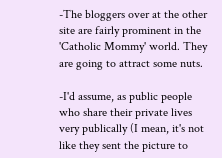-The bloggers over at the other site are fairly prominent in the 'Catholic Mommy' world. They are going to attract some nuts.

-I'd assume, as public people who share their private lives very publically (I mean, it's not like they sent the picture to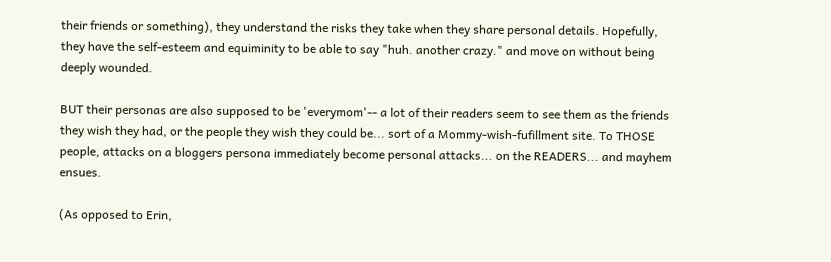their friends or something), they understand the risks they take when they share personal details. Hopefully, they have the self-esteem and equiminity to be able to say "huh. another crazy." and move on without being deeply wounded.

BUT their personas are also supposed to be 'everymom'-- a lot of their readers seem to see them as the friends they wish they had, or the people they wish they could be... sort of a Mommy-wish-fufillment site. To THOSE people, attacks on a bloggers persona immediately become personal attacks... on the READERS... and mayhem ensues.

(As opposed to Erin,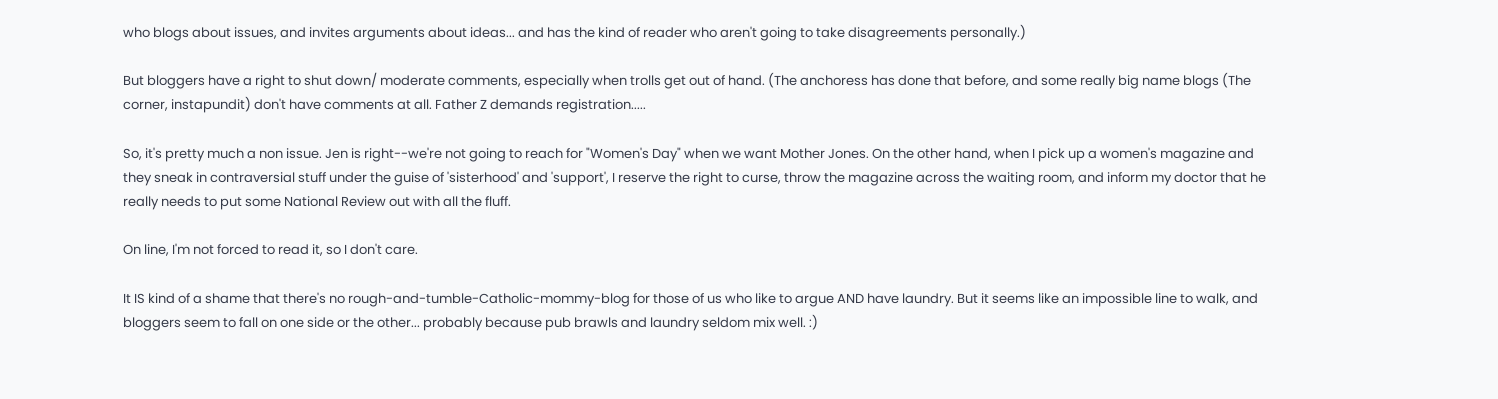who blogs about issues, and invites arguments about ideas... and has the kind of reader who aren't going to take disagreements personally.)

But bloggers have a right to shut down/ moderate comments, especially when trolls get out of hand. (The anchoress has done that before, and some really big name blogs (The corner, instapundit) don't have comments at all. Father Z demands registration.....

So, it's pretty much a non issue. Jen is right--we're not going to reach for "Women's Day" when we want Mother Jones. On the other hand, when I pick up a women's magazine and they sneak in contraversial stuff under the guise of 'sisterhood' and 'support', I reserve the right to curse, throw the magazine across the waiting room, and inform my doctor that he really needs to put some National Review out with all the fluff.

On line, I'm not forced to read it, so I don't care.

It IS kind of a shame that there's no rough-and-tumble-Catholic-mommy-blog for those of us who like to argue AND have laundry. But it seems like an impossible line to walk, and bloggers seem to fall on one side or the other... probably because pub brawls and laundry seldom mix well. :)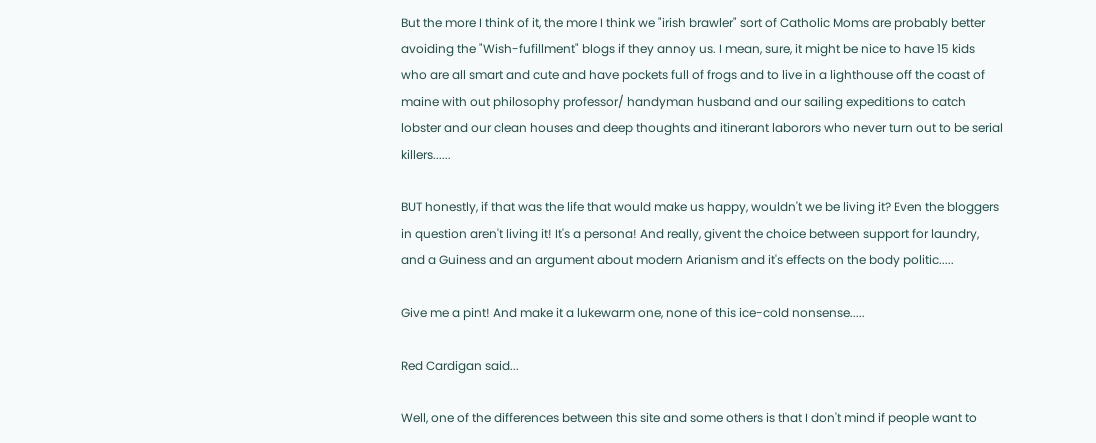But the more I think of it, the more I think we "irish brawler" sort of Catholic Moms are probably better avoiding the "Wish-fufillment" blogs if they annoy us. I mean, sure, it might be nice to have 15 kids who are all smart and cute and have pockets full of frogs and to live in a lighthouse off the coast of maine with out philosophy professor/ handyman husband and our sailing expeditions to catch lobster and our clean houses and deep thoughts and itinerant laborors who never turn out to be serial killers......

BUT honestly, if that was the life that would make us happy, wouldn't we be living it? Even the bloggers in question aren't living it! It's a persona! And really, givent the choice between support for laundry, and a Guiness and an argument about modern Arianism and it's effects on the body politic.....

Give me a pint! And make it a lukewarm one, none of this ice-cold nonsense.....

Red Cardigan said...

Well, one of the differences between this site and some others is that I don't mind if people want to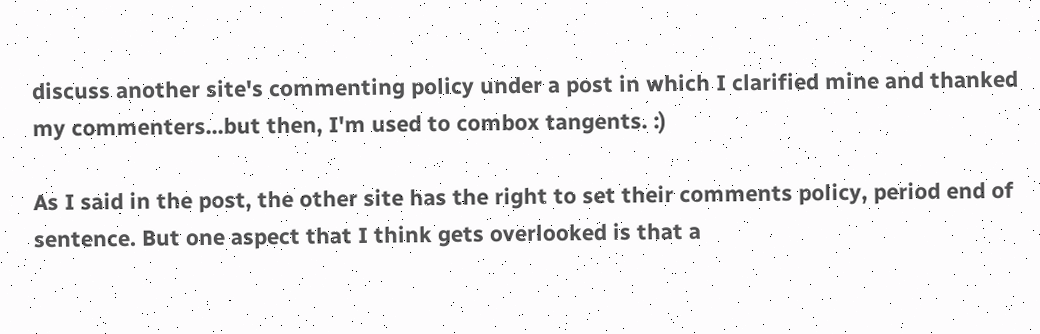discuss another site's commenting policy under a post in which I clarified mine and thanked my commenters...but then, I'm used to combox tangents. :)

As I said in the post, the other site has the right to set their comments policy, period end of sentence. But one aspect that I think gets overlooked is that a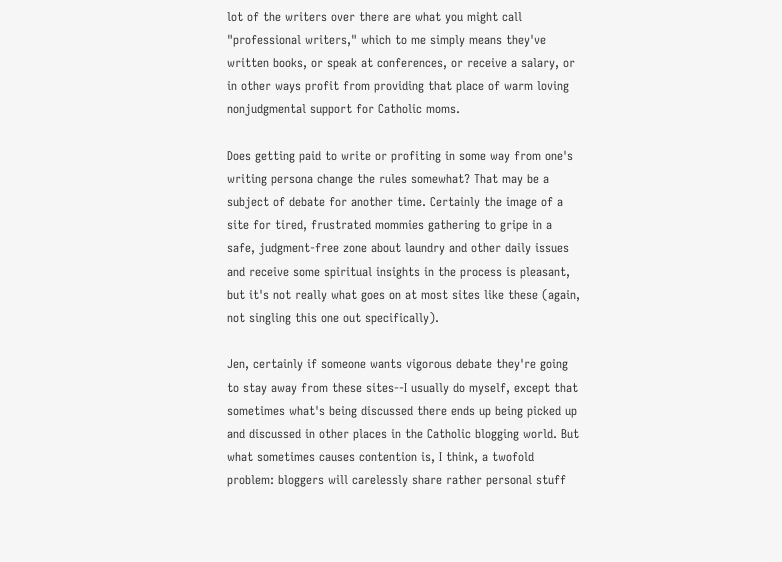lot of the writers over there are what you might call "professional writers," which to me simply means they've written books, or speak at conferences, or receive a salary, or in other ways profit from providing that place of warm loving nonjudgmental support for Catholic moms.

Does getting paid to write or profiting in some way from one's writing persona change the rules somewhat? That may be a subject of debate for another time. Certainly the image of a site for tired, frustrated mommies gathering to gripe in a safe, judgment-free zone about laundry and other daily issues and receive some spiritual insights in the process is pleasant, but it's not really what goes on at most sites like these (again, not singling this one out specifically).

Jen, certainly if someone wants vigorous debate they're going to stay away from these sites--I usually do myself, except that sometimes what's being discussed there ends up being picked up and discussed in other places in the Catholic blogging world. But what sometimes causes contention is, I think, a twofold problem: bloggers will carelessly share rather personal stuff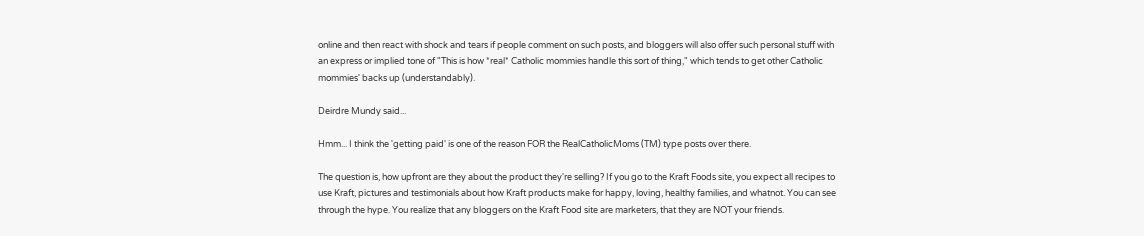online and then react with shock and tears if people comment on such posts, and bloggers will also offer such personal stuff with an express or implied tone of "This is how *real* Catholic mommies handle this sort of thing," which tends to get other Catholic mommies' backs up (understandably).

Deirdre Mundy said...

Hmm... I think the 'getting paid' is one of the reason FOR the RealCatholicMoms (TM) type posts over there.

The question is, how upfront are they about the product they're selling? If you go to the Kraft Foods site, you expect all recipes to use Kraft, pictures and testimonials about how Kraft products make for happy, loving, healthy families, and whatnot. You can see through the hype. You realize that any bloggers on the Kraft Food site are marketers, that they are NOT your friends.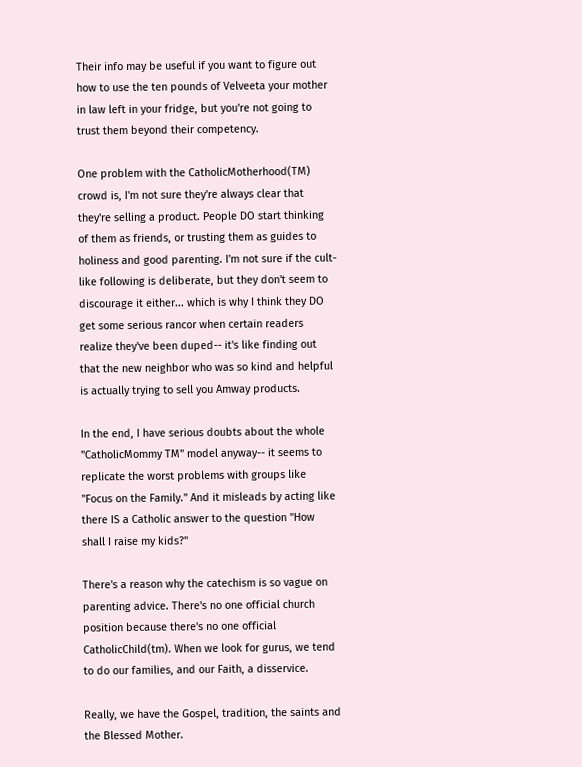Their info may be useful if you want to figure out how to use the ten pounds of Velveeta your mother in law left in your fridge, but you're not going to trust them beyond their competency.

One problem with the CatholicMotherhood(TM) crowd is, I'm not sure they're always clear that they're selling a product. People DO start thinking of them as friends, or trusting them as guides to holiness and good parenting. I'm not sure if the cult-like following is deliberate, but they don't seem to discourage it either... which is why I think they DO get some serious rancor when certain readers realize they've been duped-- it's like finding out that the new neighbor who was so kind and helpful is actually trying to sell you Amway products.

In the end, I have serious doubts about the whole "CatholicMommy TM" model anyway-- it seems to replicate the worst problems with groups like "Focus on the Family." And it misleads by acting like there IS a Catholic answer to the question "How shall I raise my kids?"

There's a reason why the catechism is so vague on parenting advice. There's no one official church position because there's no one official CatholicChild(tm). When we look for gurus, we tend to do our families, and our Faith, a disservice.

Really, we have the Gospel, tradition, the saints and the Blessed Mother.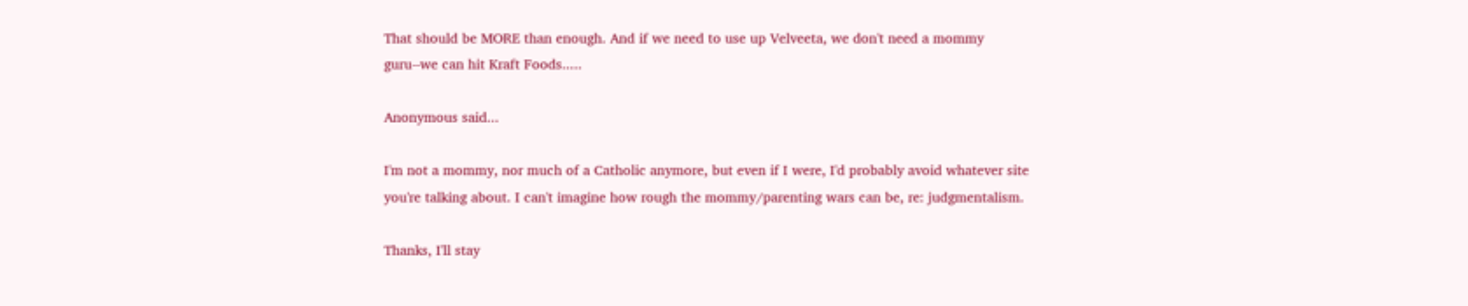That should be MORE than enough. And if we need to use up Velveeta, we don't need a mommy guru--we can hit Kraft Foods.....

Anonymous said...

I'm not a mommy, nor much of a Catholic anymore, but even if I were, I'd probably avoid whatever site you're talking about. I can't imagine how rough the mommy/parenting wars can be, re: judgmentalism.

Thanks, I'll stay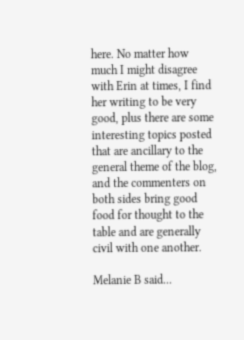here. No matter how much I might disagree with Erin at times, I find her writing to be very good, plus there are some interesting topics posted that are ancillary to the general theme of the blog, and the commenters on both sides bring good food for thought to the table and are generally civil with one another.

Melanie B said...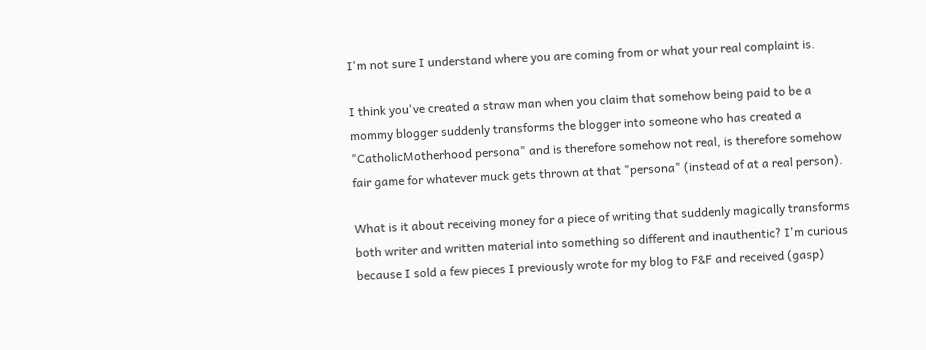I'm not sure I understand where you are coming from or what your real complaint is.

I think you've created a straw man when you claim that somehow being paid to be a mommy blogger suddenly transforms the blogger into someone who has created a "CatholicMotherhood persona" and is therefore somehow not real, is therefore somehow fair game for whatever muck gets thrown at that "persona" (instead of at a real person).

What is it about receiving money for a piece of writing that suddenly magically transforms both writer and written material into something so different and inauthentic? I'm curious because I sold a few pieces I previously wrote for my blog to F&F and received (gasp)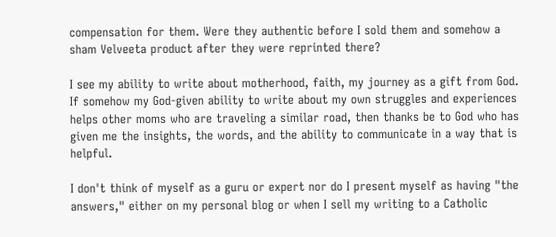compensation for them. Were they authentic before I sold them and somehow a sham Velveeta product after they were reprinted there?

I see my ability to write about motherhood, faith, my journey as a gift from God. If somehow my God-given ability to write about my own struggles and experiences helps other moms who are traveling a similar road, then thanks be to God who has given me the insights, the words, and the ability to communicate in a way that is helpful.

I don't think of myself as a guru or expert nor do I present myself as having "the answers," either on my personal blog or when I sell my writing to a Catholic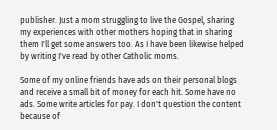publisher. Just a mom struggling to live the Gospel, sharing my experiences with other mothers hoping that in sharing them I'll get some answers too. As I have been likewise helped by writing I've read by other Catholic moms.

Some of my online friends have ads on their personal blogs and receive a small bit of money for each hit. Some have no ads. Some write articles for pay. I don't question the content because of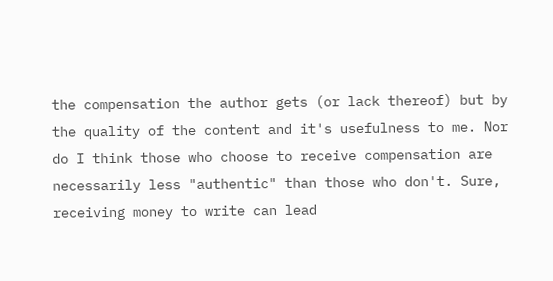the compensation the author gets (or lack thereof) but by the quality of the content and it's usefulness to me. Nor do I think those who choose to receive compensation are necessarily less "authentic" than those who don't. Sure, receiving money to write can lead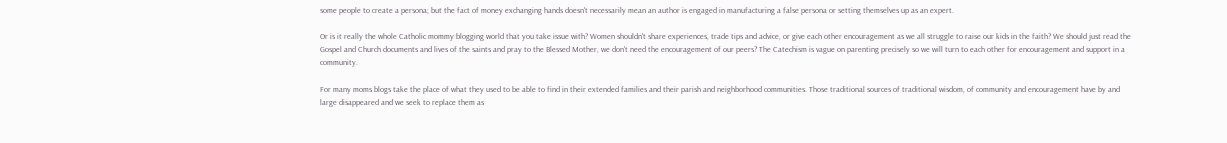some people to create a persona; but the fact of money exchanging hands doesn't necessarily mean an author is engaged in manufacturing a false persona or setting themselves up as an expert.

Or is it really the whole Catholic mommy blogging world that you take issue with? Women shouldn't share experiences, trade tips and advice, or give each other encouragement as we all struggle to raise our kids in the faith? We should just read the Gospel and Church documents and lives of the saints and pray to the Blessed Mother, we don't need the encouragement of our peers? The Catechism is vague on parenting precisely so we will turn to each other for encouragement and support in a community.

For many moms blogs take the place of what they used to be able to find in their extended families and their parish and neighborhood communities. Those traditional sources of traditional wisdom, of community and encouragement have by and large disappeared and we seek to replace them as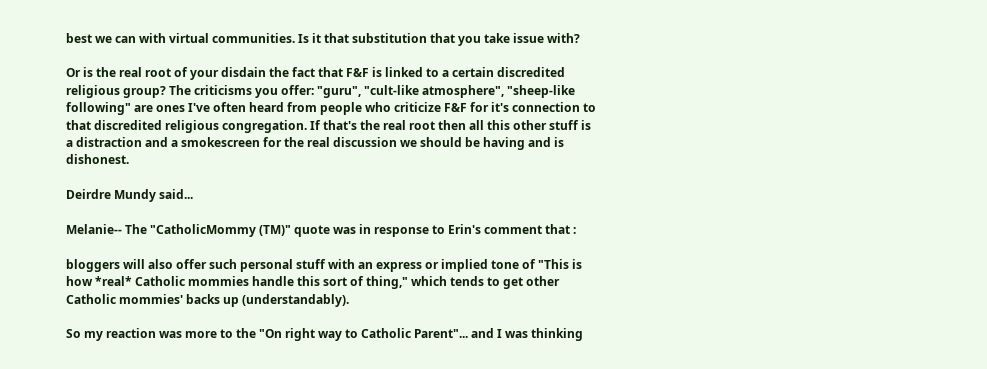best we can with virtual communities. Is it that substitution that you take issue with?

Or is the real root of your disdain the fact that F&F is linked to a certain discredited religious group? The criticisms you offer: "guru", "cult-like atmosphere", "sheep-like following" are ones I've often heard from people who criticize F&F for it's connection to that discredited religious congregation. If that's the real root then all this other stuff is a distraction and a smokescreen for the real discussion we should be having and is dishonest.

Deirdre Mundy said...

Melanie-- The "CatholicMommy (TM)" quote was in response to Erin's comment that :

bloggers will also offer such personal stuff with an express or implied tone of "This is how *real* Catholic mommies handle this sort of thing," which tends to get other Catholic mommies' backs up (understandably).

So my reaction was more to the "On right way to Catholic Parent"... and I was thinking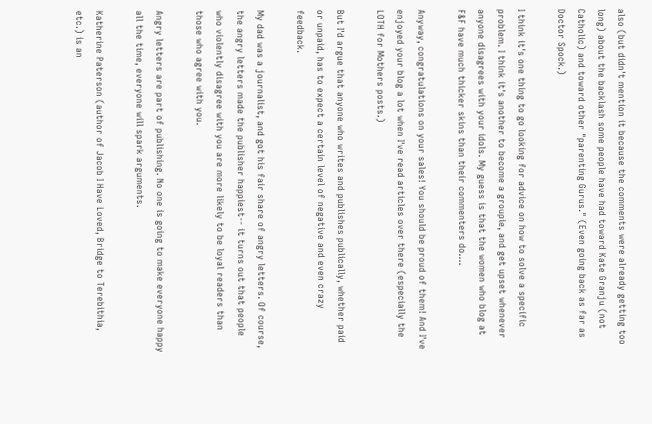also (but didn't mention it because the comments were already getting too long) about the backlash some people have had toward Kate Granju (not Catholic) and toward other "parenting Gurus." (Even going back as far as Doctor Spock.)

I think it's one thing to go looking for advice on how to solve a specific problem. I think it's another to become a groupie, and get upset whenever anyone disagrees with your idols. My guess is that the women who blog at F&F have much thicker skins than their commenters do....

Anyway, congratulations on your sales! You should be proud of them! And I've enjoyed your blog a lot when I've read articles over there (especially the LOTH for Mothers posts.)

But I'd argue that anyone who writes and publishes publically, whether paid or unpaid, has to expect a certain level of negative and even crazy feedback.

My dad was a journalist, and got his fair share of angry letters. Of course, the angry letters made the publisher happiest-- it turns out that people who violently disagree with you are more likely to be loyal readers than those who agree with you.

Angry letters are part of publishing. No one is going to make everyone happy all the time, everyone will spark arguments.

Katherine Paterson (author of Jacob I Have Loved, Bridge to Terebithia, etc.) is an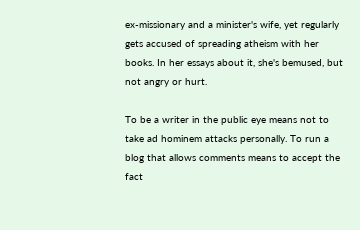ex-missionary and a minister's wife, yet regularly gets accused of spreading atheism with her books. In her essays about it, she's bemused, but not angry or hurt.

To be a writer in the public eye means not to take ad hominem attacks personally. To run a blog that allows comments means to accept the fact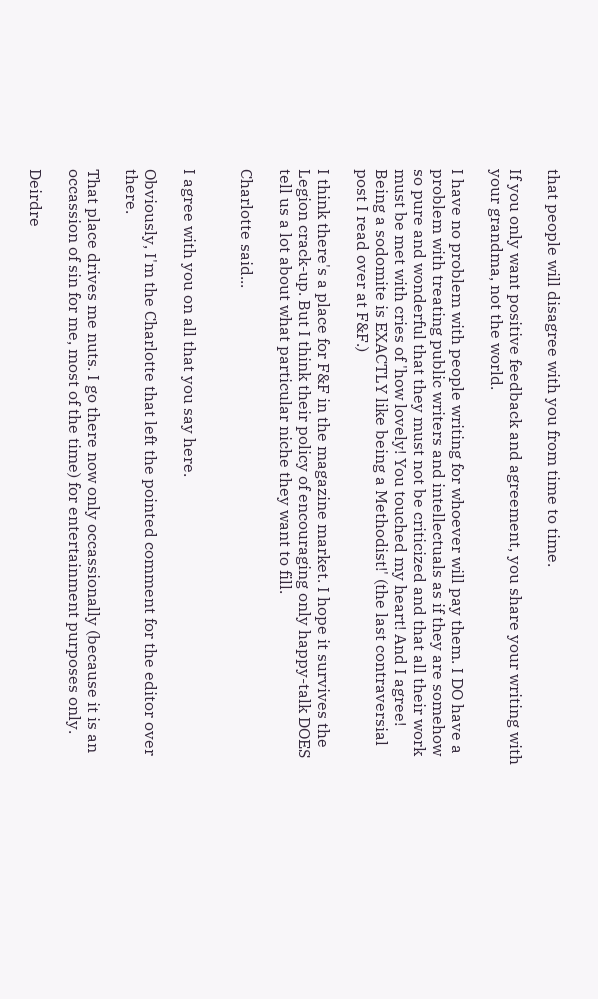that people will disagree with you from time to time.

If you only want positive feedback and agreement, you share your writing with your grandma, not the world.

I have no problem with people writing for whoever will pay them. I DO have a problem with treating public writers and intellectuals as if they are somehow so pure and wonderful that they must not be criticized and that all their work must be met with cries of 'how lovely! You touched my heart! And I agree! Being a sodomite is EXACTLY like being a Methodist!' (the last contraversial post I read over at F&F.)

I think there's a place for F&F in the magazine market. I hope it survives the Legion crack-up. But I think their policy of encouraging only happy-talk DOES tell us a lot about what particular niche they want to fill.

Charlotte said...


I agree with you on all that you say here.

Obviously, I'm the Charlotte that left the pointed comment for the editor over there.

That place drives me nuts. I go there now only occassionally (because it is an occassion of sin for me, most of the time) for entertainment purposes only.

Deirdre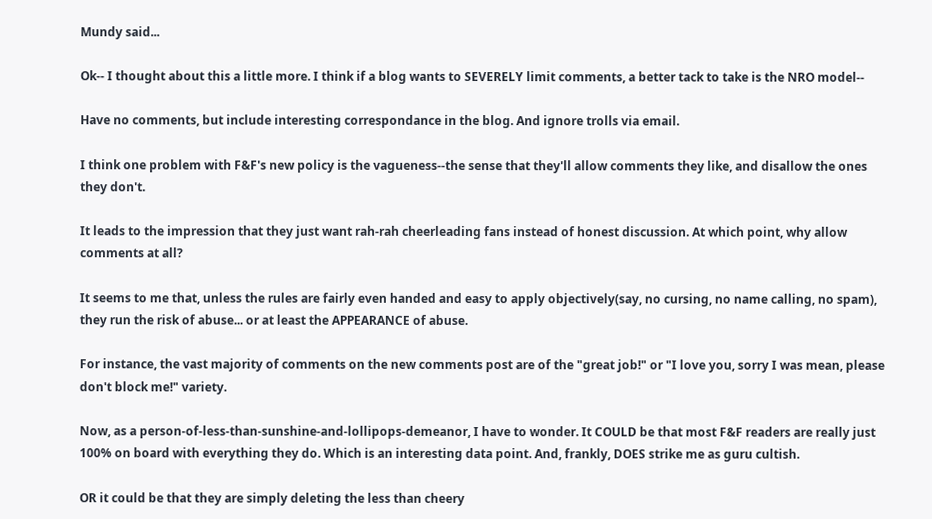Mundy said...

Ok-- I thought about this a little more. I think if a blog wants to SEVERELY limit comments, a better tack to take is the NRO model--

Have no comments, but include interesting correspondance in the blog. And ignore trolls via email.

I think one problem with F&F's new policy is the vagueness--the sense that they'll allow comments they like, and disallow the ones they don't.

It leads to the impression that they just want rah-rah cheerleading fans instead of honest discussion. At which point, why allow comments at all?

It seems to me that, unless the rules are fairly even handed and easy to apply objectively(say, no cursing, no name calling, no spam), they run the risk of abuse... or at least the APPEARANCE of abuse.

For instance, the vast majority of comments on the new comments post are of the "great job!" or "I love you, sorry I was mean, please don't block me!" variety.

Now, as a person-of-less-than-sunshine-and-lollipops-demeanor, I have to wonder. It COULD be that most F&F readers are really just 100% on board with everything they do. Which is an interesting data point. And, frankly, DOES strike me as guru cultish.

OR it could be that they are simply deleting the less than cheery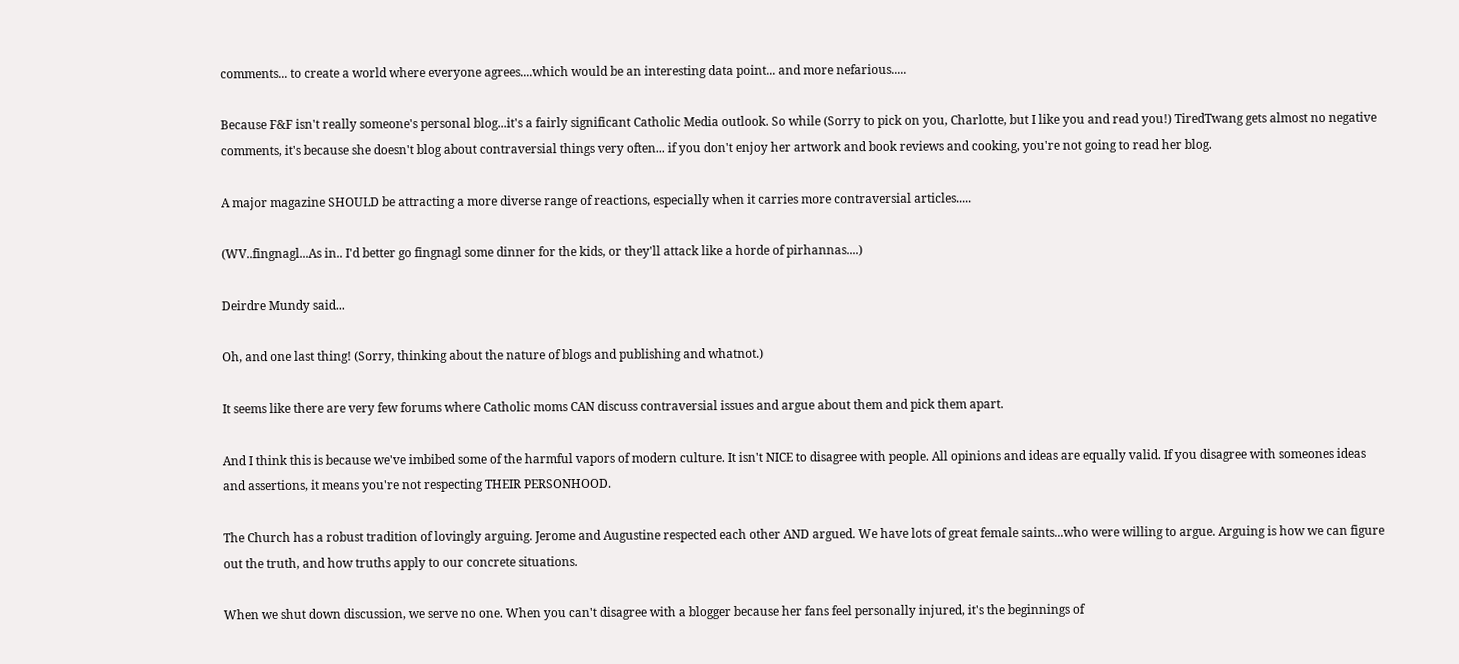comments... to create a world where everyone agrees....which would be an interesting data point... and more nefarious.....

Because F&F isn't really someone's personal blog...it's a fairly significant Catholic Media outlook. So while (Sorry to pick on you, Charlotte, but I like you and read you!) TiredTwang gets almost no negative comments, it's because she doesn't blog about contraversial things very often... if you don't enjoy her artwork and book reviews and cooking, you're not going to read her blog.

A major magazine SHOULD be attracting a more diverse range of reactions, especially when it carries more contraversial articles.....

(WV..fingnagl...As in.. I'd better go fingnagl some dinner for the kids, or they'll attack like a horde of pirhannas....)

Deirdre Mundy said...

Oh, and one last thing! (Sorry, thinking about the nature of blogs and publishing and whatnot.)

It seems like there are very few forums where Catholic moms CAN discuss contraversial issues and argue about them and pick them apart.

And I think this is because we've imbibed some of the harmful vapors of modern culture. It isn't NICE to disagree with people. All opinions and ideas are equally valid. If you disagree with someones ideas and assertions, it means you're not respecting THEIR PERSONHOOD.

The Church has a robust tradition of lovingly arguing. Jerome and Augustine respected each other AND argued. We have lots of great female saints...who were willing to argue. Arguing is how we can figure out the truth, and how truths apply to our concrete situations.

When we shut down discussion, we serve no one. When you can't disagree with a blogger because her fans feel personally injured, it's the beginnings of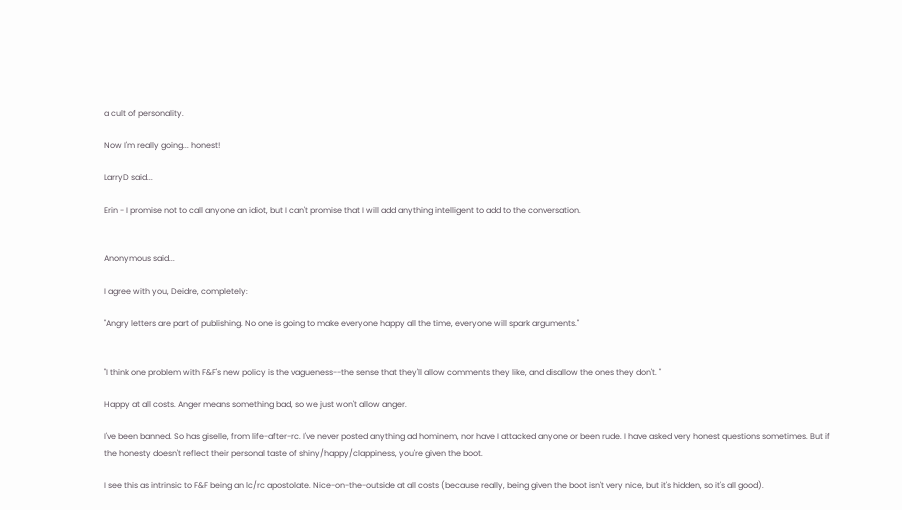a cult of personality.

Now I'm really going... honest!

LarryD said...

Erin - I promise not to call anyone an idiot, but I can't promise that I will add anything intelligent to add to the conversation.


Anonymous said...

I agree with you, Deidre, completely:

"Angry letters are part of publishing. No one is going to make everyone happy all the time, everyone will spark arguments."


"I think one problem with F&F's new policy is the vagueness--the sense that they'll allow comments they like, and disallow the ones they don't. "

Happy at all costs. Anger means something bad, so we just won't allow anger.

I've been banned. So has giselle, from life-after-rc. I've never posted anything ad hominem, nor have I attacked anyone or been rude. I have asked very honest questions sometimes. But if the honesty doesn't reflect their personal taste of shiny/happy/clappiness, you're given the boot.

I see this as intrinsic to F&F being an lc/rc apostolate. Nice-on-the-outside at all costs (because really, being given the boot isn't very nice, but it's hidden, so it's all good).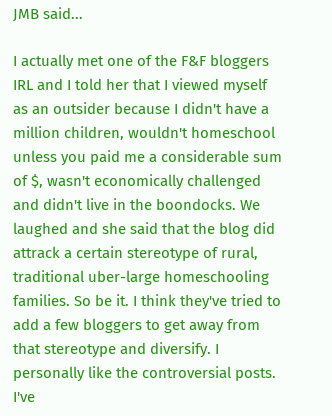JMB said...

I actually met one of the F&F bloggers IRL and I told her that I viewed myself as an outsider because I didn't have a million children, wouldn't homeschool unless you paid me a considerable sum of $, wasn't economically challenged and didn't live in the boondocks. We laughed and she said that the blog did attrack a certain stereotype of rural, traditional uber-large homeschooling families. So be it. I think they've tried to add a few bloggers to get away from that stereotype and diversify. I personally like the controversial posts. I've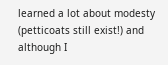learned a lot about modesty (petticoats still exist!) and although I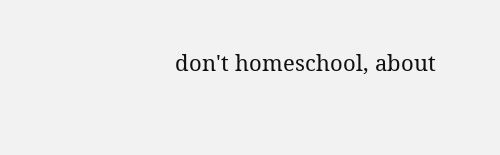don't homeschool, about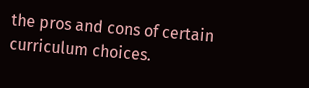the pros and cons of certain curriculum choices.